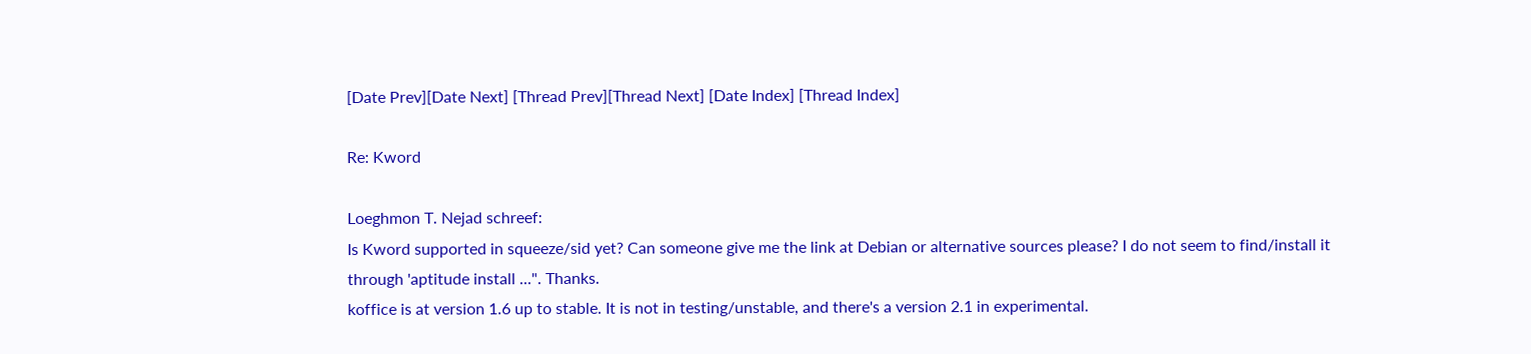[Date Prev][Date Next] [Thread Prev][Thread Next] [Date Index] [Thread Index]

Re: Kword

Loeghmon T. Nejad schreef:
Is Kword supported in squeeze/sid yet? Can someone give me the link at Debian or alternative sources please? I do not seem to find/install it through 'aptitude install ...". Thanks.
koffice is at version 1.6 up to stable. It is not in testing/unstable, and there's a version 2.1 in experimental.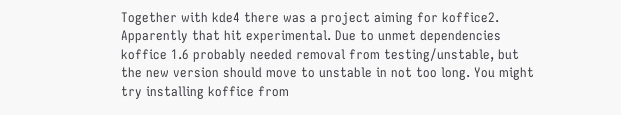Together with kde4 there was a project aiming for koffice2. Apparently that hit experimental. Due to unmet dependencies koffice 1.6 probably needed removal from testing/unstable, but the new version should move to unstable in not too long. You might try installing koffice from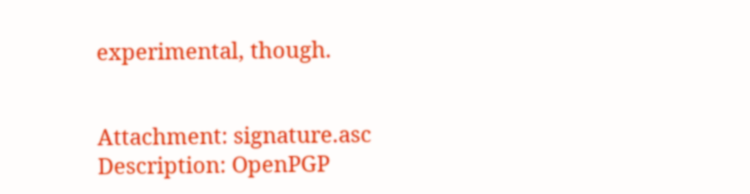experimental, though.


Attachment: signature.asc
Description: OpenPGP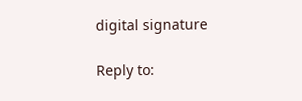digital signature

Reply to: